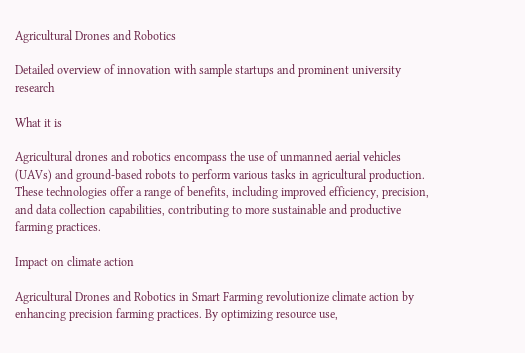Agricultural Drones and Robotics

Detailed overview of innovation with sample startups and prominent university research

What it is

Agricultural drones and robotics encompass the use of unmanned aerial vehicles (UAVs) and ground-based robots to perform various tasks in agricultural production. These technologies offer a range of benefits, including improved efficiency, precision, and data collection capabilities, contributing to more sustainable and productive farming practices.

Impact on climate action

Agricultural Drones and Robotics in Smart Farming revolutionize climate action by enhancing precision farming practices. By optimizing resource use,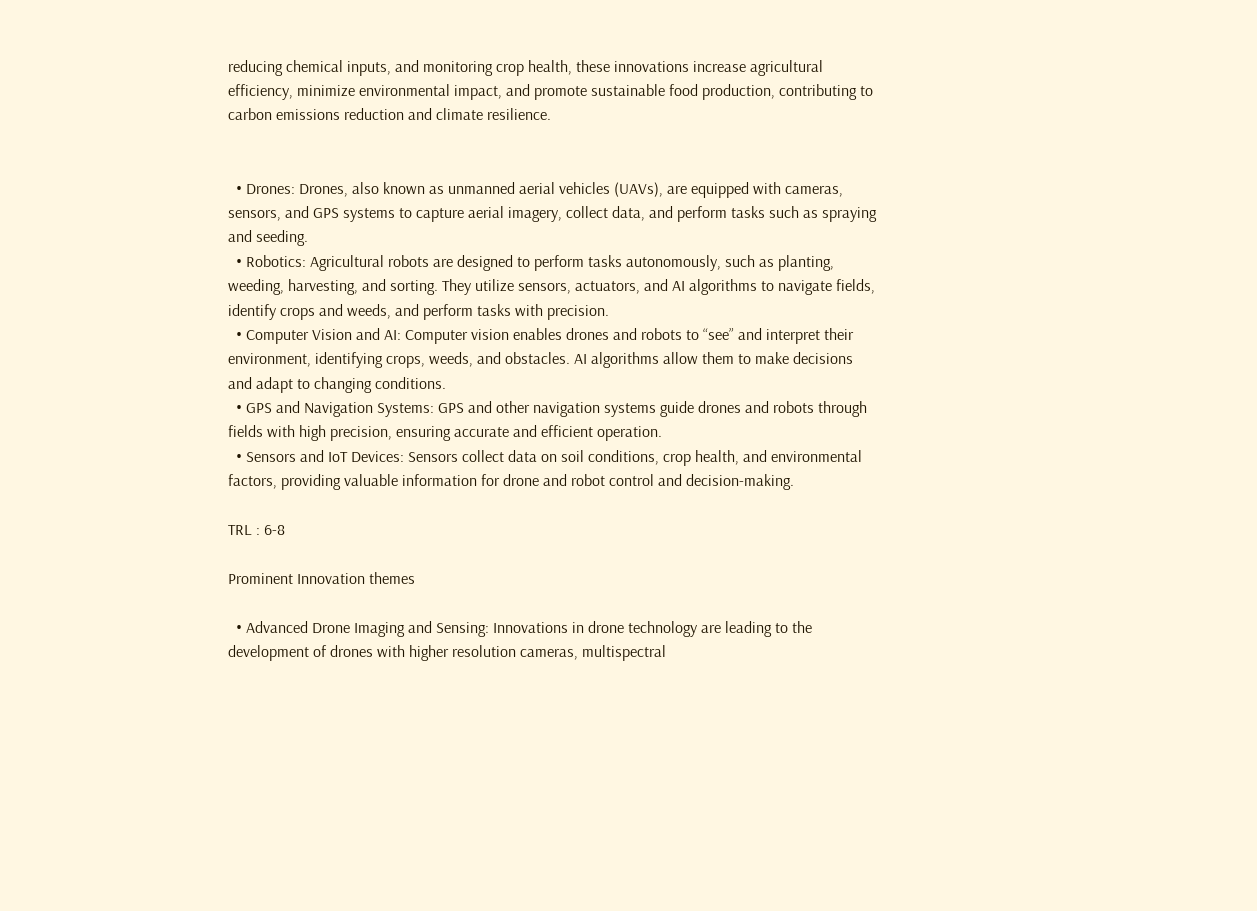reducing chemical inputs, and monitoring crop health, these innovations increase agricultural efficiency, minimize environmental impact, and promote sustainable food production, contributing to carbon emissions reduction and climate resilience.


  • Drones: Drones, also known as unmanned aerial vehicles (UAVs), are equipped with cameras, sensors, and GPS systems to capture aerial imagery, collect data, and perform tasks such as spraying and seeding.
  • Robotics: Agricultural robots are designed to perform tasks autonomously, such as planting, weeding, harvesting, and sorting. They utilize sensors, actuators, and AI algorithms to navigate fields, identify crops and weeds, and perform tasks with precision.
  • Computer Vision and AI: Computer vision enables drones and robots to “see” and interpret their environment, identifying crops, weeds, and obstacles. AI algorithms allow them to make decisions and adapt to changing conditions.
  • GPS and Navigation Systems: GPS and other navigation systems guide drones and robots through fields with high precision, ensuring accurate and efficient operation.
  • Sensors and IoT Devices: Sensors collect data on soil conditions, crop health, and environmental factors, providing valuable information for drone and robot control and decision-making.

TRL : 6-8

Prominent Innovation themes

  • Advanced Drone Imaging and Sensing: Innovations in drone technology are leading to the development of drones with higher resolution cameras, multispectral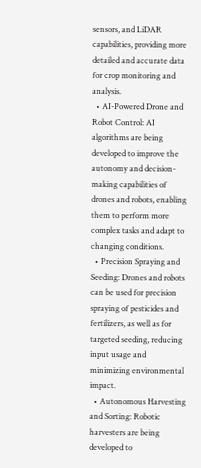sensors, and LiDAR capabilities, providing more detailed and accurate data for crop monitoring and analysis.
  • AI-Powered Drone and Robot Control: AI algorithms are being developed to improve the autonomy and decision-making capabilities of drones and robots, enabling them to perform more complex tasks and adapt to changing conditions.
  • Precision Spraying and Seeding: Drones and robots can be used for precision spraying of pesticides and fertilizers, as well as for targeted seeding, reducing input usage and minimizing environmental impact.
  • Autonomous Harvesting and Sorting: Robotic harvesters are being developed to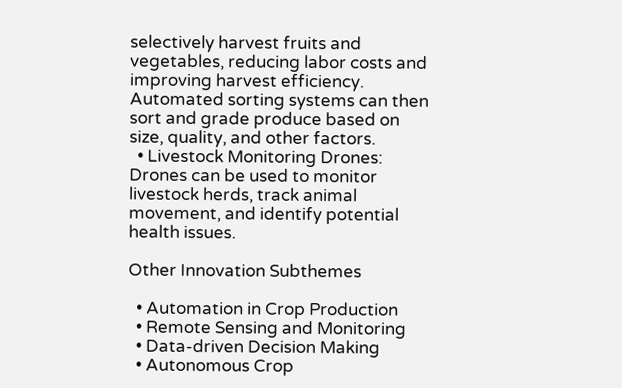selectively harvest fruits and vegetables, reducing labor costs and improving harvest efficiency. Automated sorting systems can then sort and grade produce based on size, quality, and other factors.
  • Livestock Monitoring Drones: Drones can be used to monitor livestock herds, track animal movement, and identify potential health issues.

Other Innovation Subthemes

  • Automation in Crop Production
  • Remote Sensing and Monitoring
  • Data-driven Decision Making
  • Autonomous Crop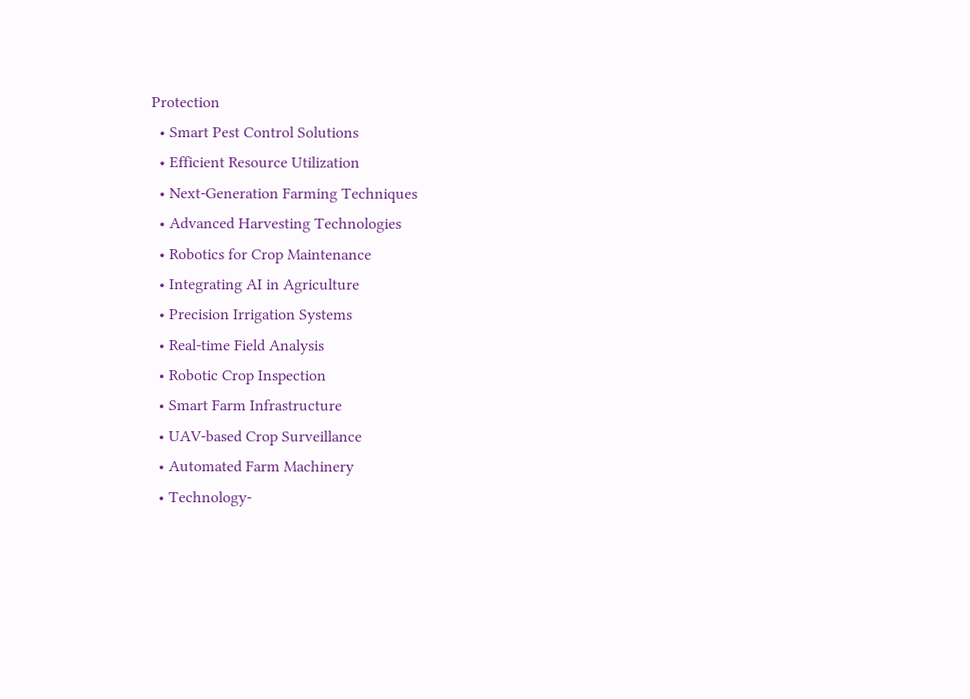Protection
  • Smart Pest Control Solutions
  • Efficient Resource Utilization
  • Next-Generation Farming Techniques
  • Advanced Harvesting Technologies
  • Robotics for Crop Maintenance
  • Integrating AI in Agriculture
  • Precision Irrigation Systems
  • Real-time Field Analysis
  • Robotic Crop Inspection
  • Smart Farm Infrastructure
  • UAV-based Crop Surveillance
  • Automated Farm Machinery
  • Technology-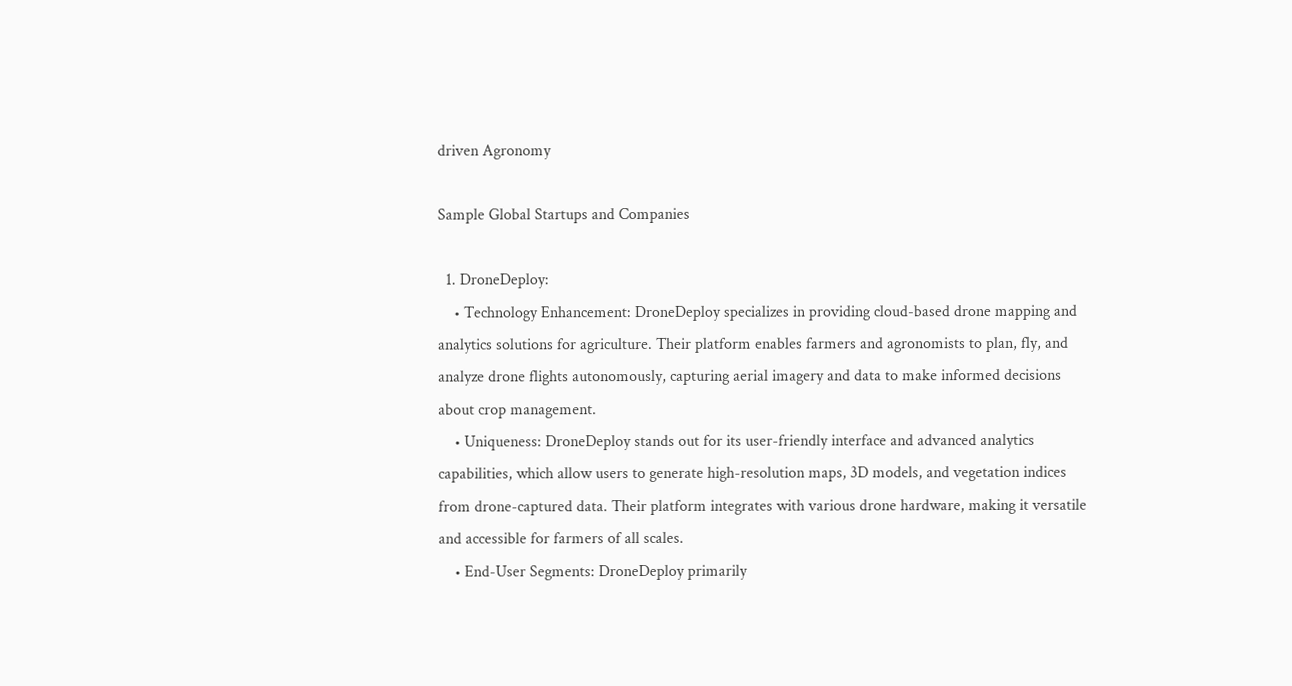driven Agronomy

Sample Global Startups and Companies

  1. DroneDeploy:
    • Technology Enhancement: DroneDeploy specializes in providing cloud-based drone mapping and analytics solutions for agriculture. Their platform enables farmers and agronomists to plan, fly, and analyze drone flights autonomously, capturing aerial imagery and data to make informed decisions about crop management.
    • Uniqueness: DroneDeploy stands out for its user-friendly interface and advanced analytics capabilities, which allow users to generate high-resolution maps, 3D models, and vegetation indices from drone-captured data. Their platform integrates with various drone hardware, making it versatile and accessible for farmers of all scales.
    • End-User Segments: DroneDeploy primarily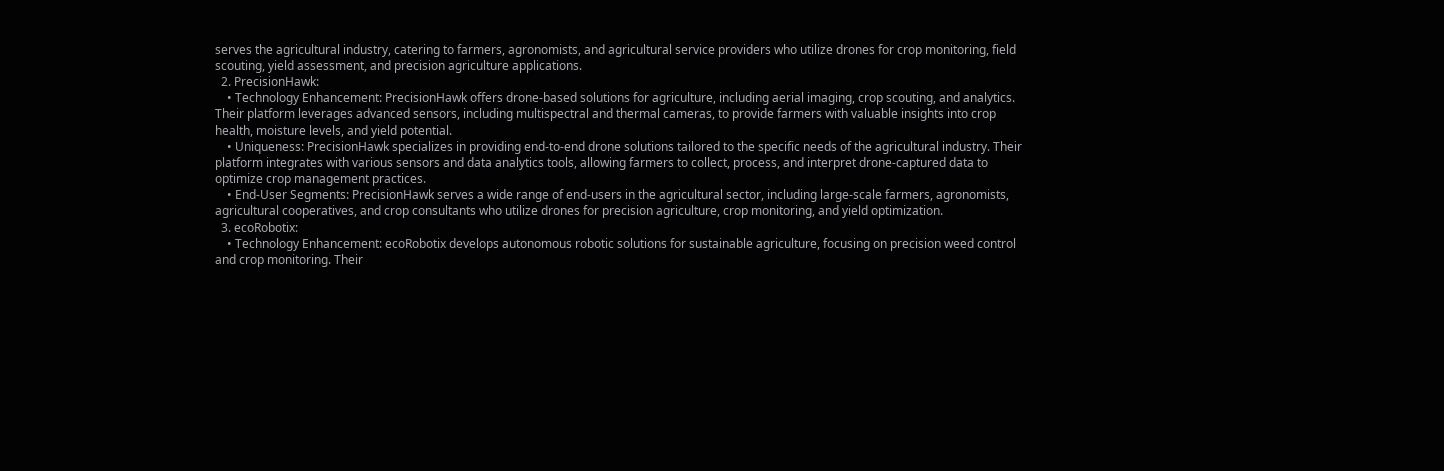serves the agricultural industry, catering to farmers, agronomists, and agricultural service providers who utilize drones for crop monitoring, field scouting, yield assessment, and precision agriculture applications.
  2. PrecisionHawk:
    • Technology Enhancement: PrecisionHawk offers drone-based solutions for agriculture, including aerial imaging, crop scouting, and analytics. Their platform leverages advanced sensors, including multispectral and thermal cameras, to provide farmers with valuable insights into crop health, moisture levels, and yield potential.
    • Uniqueness: PrecisionHawk specializes in providing end-to-end drone solutions tailored to the specific needs of the agricultural industry. Their platform integrates with various sensors and data analytics tools, allowing farmers to collect, process, and interpret drone-captured data to optimize crop management practices.
    • End-User Segments: PrecisionHawk serves a wide range of end-users in the agricultural sector, including large-scale farmers, agronomists, agricultural cooperatives, and crop consultants who utilize drones for precision agriculture, crop monitoring, and yield optimization.
  3. ecoRobotix:
    • Technology Enhancement: ecoRobotix develops autonomous robotic solutions for sustainable agriculture, focusing on precision weed control and crop monitoring. Their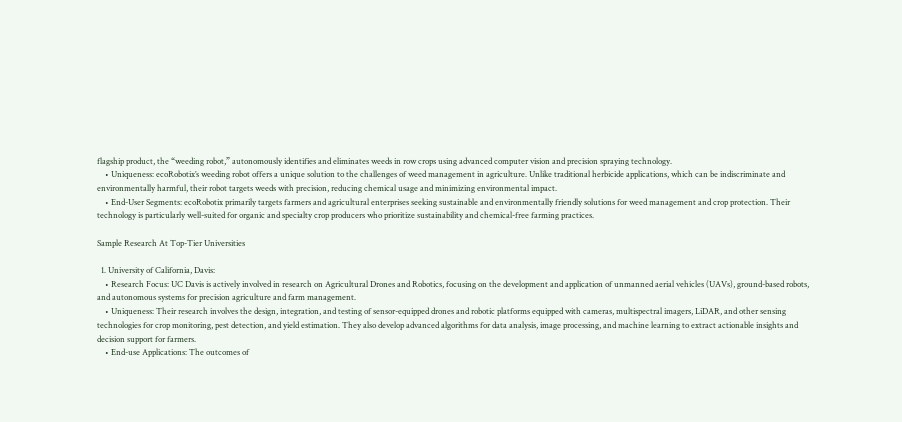flagship product, the “weeding robot,” autonomously identifies and eliminates weeds in row crops using advanced computer vision and precision spraying technology.
    • Uniqueness: ecoRobotix’s weeding robot offers a unique solution to the challenges of weed management in agriculture. Unlike traditional herbicide applications, which can be indiscriminate and environmentally harmful, their robot targets weeds with precision, reducing chemical usage and minimizing environmental impact.
    • End-User Segments: ecoRobotix primarily targets farmers and agricultural enterprises seeking sustainable and environmentally friendly solutions for weed management and crop protection. Their technology is particularly well-suited for organic and specialty crop producers who prioritize sustainability and chemical-free farming practices.

Sample Research At Top-Tier Universities

  1. University of California, Davis:
    • Research Focus: UC Davis is actively involved in research on Agricultural Drones and Robotics, focusing on the development and application of unmanned aerial vehicles (UAVs), ground-based robots, and autonomous systems for precision agriculture and farm management.
    • Uniqueness: Their research involves the design, integration, and testing of sensor-equipped drones and robotic platforms equipped with cameras, multispectral imagers, LiDAR, and other sensing technologies for crop monitoring, pest detection, and yield estimation. They also develop advanced algorithms for data analysis, image processing, and machine learning to extract actionable insights and decision support for farmers.
    • End-use Applications: The outcomes of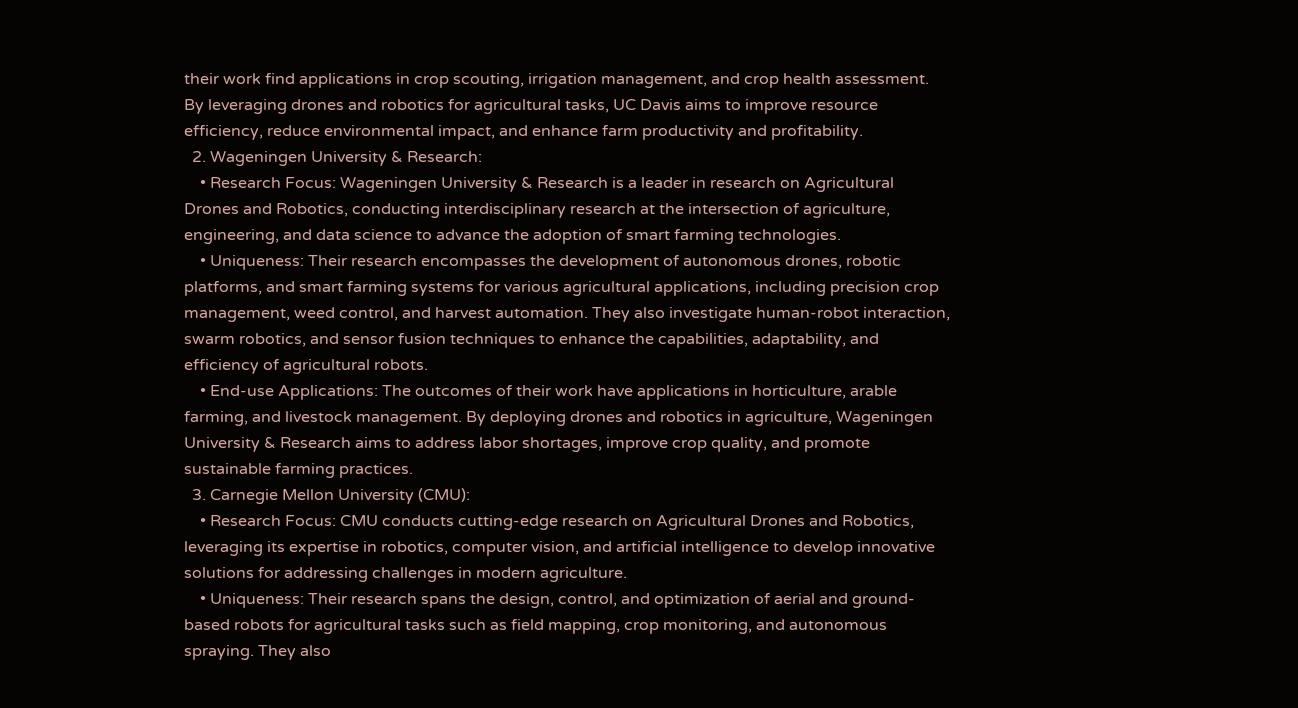their work find applications in crop scouting, irrigation management, and crop health assessment. By leveraging drones and robotics for agricultural tasks, UC Davis aims to improve resource efficiency, reduce environmental impact, and enhance farm productivity and profitability.
  2. Wageningen University & Research:
    • Research Focus: Wageningen University & Research is a leader in research on Agricultural Drones and Robotics, conducting interdisciplinary research at the intersection of agriculture, engineering, and data science to advance the adoption of smart farming technologies.
    • Uniqueness: Their research encompasses the development of autonomous drones, robotic platforms, and smart farming systems for various agricultural applications, including precision crop management, weed control, and harvest automation. They also investigate human-robot interaction, swarm robotics, and sensor fusion techniques to enhance the capabilities, adaptability, and efficiency of agricultural robots.
    • End-use Applications: The outcomes of their work have applications in horticulture, arable farming, and livestock management. By deploying drones and robotics in agriculture, Wageningen University & Research aims to address labor shortages, improve crop quality, and promote sustainable farming practices.
  3. Carnegie Mellon University (CMU):
    • Research Focus: CMU conducts cutting-edge research on Agricultural Drones and Robotics, leveraging its expertise in robotics, computer vision, and artificial intelligence to develop innovative solutions for addressing challenges in modern agriculture.
    • Uniqueness: Their research spans the design, control, and optimization of aerial and ground-based robots for agricultural tasks such as field mapping, crop monitoring, and autonomous spraying. They also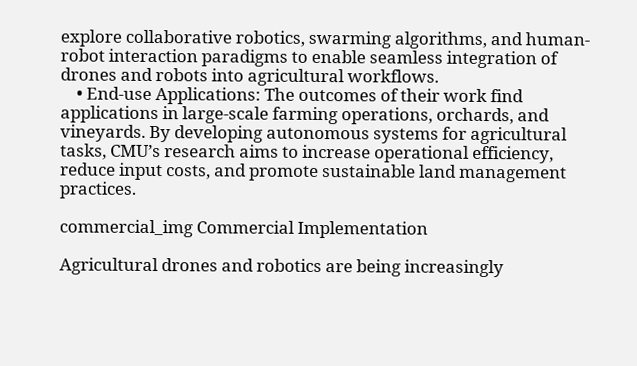explore collaborative robotics, swarming algorithms, and human-robot interaction paradigms to enable seamless integration of drones and robots into agricultural workflows.
    • End-use Applications: The outcomes of their work find applications in large-scale farming operations, orchards, and vineyards. By developing autonomous systems for agricultural tasks, CMU’s research aims to increase operational efficiency, reduce input costs, and promote sustainable land management practices.

commercial_img Commercial Implementation

Agricultural drones and robotics are being increasingly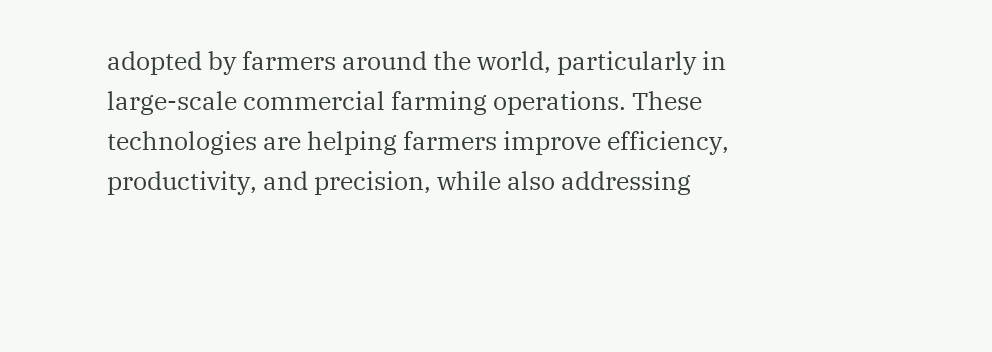adopted by farmers around the world, particularly in large-scale commercial farming operations. These technologies are helping farmers improve efficiency, productivity, and precision, while also addressing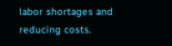labor shortages and reducing costs.